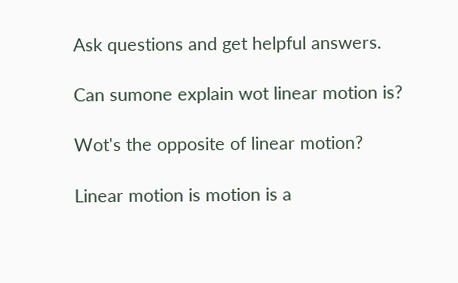Ask questions and get helpful answers.

Can sumone explain wot linear motion is?

Wot's the opposite of linear motion?

Linear motion is motion is a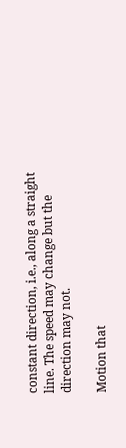constant direction, i.e., along a straight line. The speed may change but the direction may not.

Motion that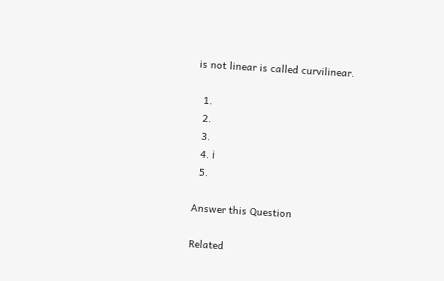is not linear is called curvilinear.

  1.
  2.
  3.
  4. ℹ
  5.

Answer this Question

Related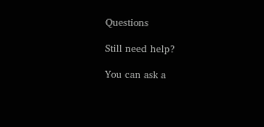Questions

Still need help?

You can ask a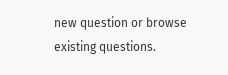new question or browse existing questions.